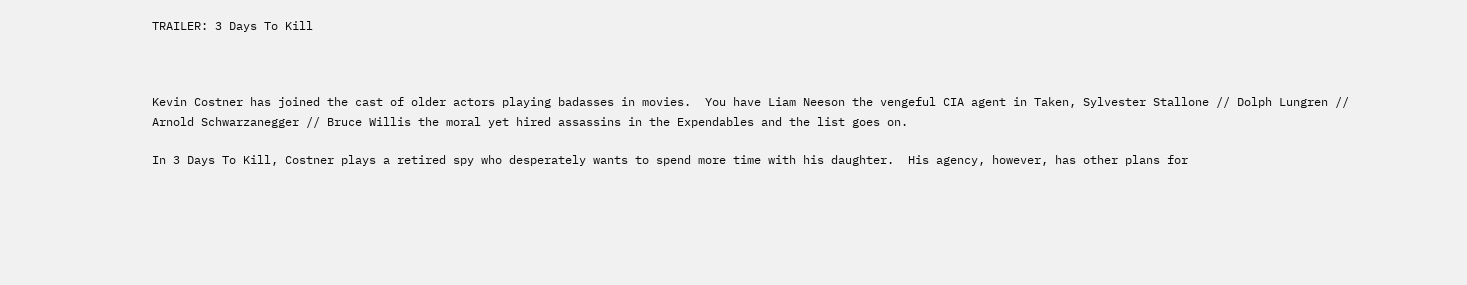TRAILER: 3 Days To Kill



Kevin Costner has joined the cast of older actors playing badasses in movies.  You have Liam Neeson the vengeful CIA agent in Taken, Sylvester Stallone // Dolph Lungren // Arnold Schwarzanegger // Bruce Willis the moral yet hired assassins in the Expendables and the list goes on.

In 3 Days To Kill, Costner plays a retired spy who desperately wants to spend more time with his daughter.  His agency, however, has other plans for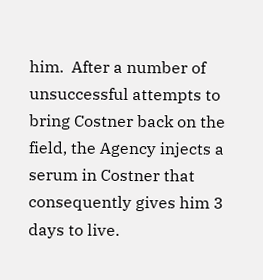him.  After a number of unsuccessful attempts to bring Costner back on the field, the Agency injects a serum in Costner that  consequently gives him 3 days to live.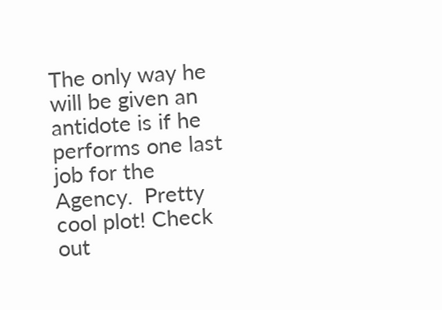The only way he will be given an antidote is if he performs one last job for the Agency.  Pretty cool plot! Check out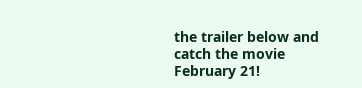the trailer below and catch the movie February 21!